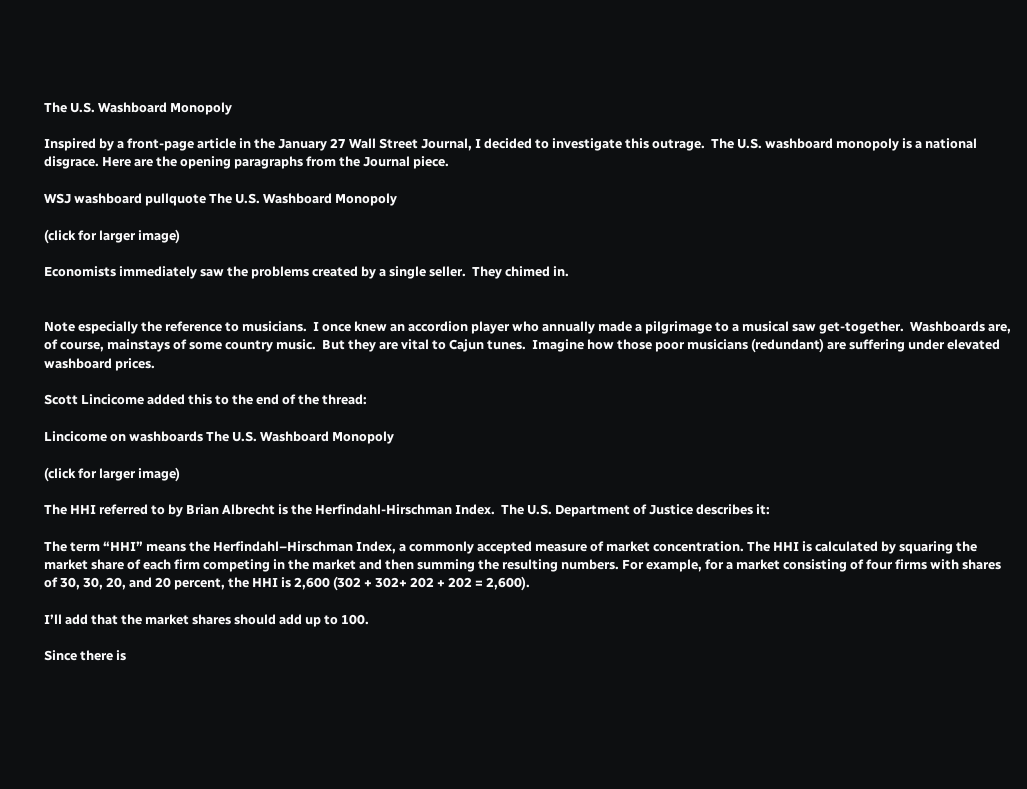The U.S. Washboard Monopoly

Inspired by a front-page article in the January 27 Wall Street Journal, I decided to investigate this outrage.  The U.S. washboard monopoly is a national disgrace. Here are the opening paragraphs from the Journal piece.

WSJ washboard pullquote The U.S. Washboard Monopoly

(click for larger image)

Economists immediately saw the problems created by a single seller.  They chimed in.


Note especially the reference to musicians.  I once knew an accordion player who annually made a pilgrimage to a musical saw get-together.  Washboards are, of course, mainstays of some country music.  But they are vital to Cajun tunes.  Imagine how those poor musicians (redundant) are suffering under elevated washboard prices.

Scott Lincicome added this to the end of the thread:

Lincicome on washboards The U.S. Washboard Monopoly

(click for larger image)

The HHI referred to by Brian Albrecht is the Herfindahl-Hirschman Index.  The U.S. Department of Justice describes it:

The term “HHI” means the Herfindahl–Hirschman Index, a commonly accepted measure of market concentration. The HHI is calculated by squaring the market share of each firm competing in the market and then summing the resulting numbers. For example, for a market consisting of four firms with shares of 30, 30, 20, and 20 percent, the HHI is 2,600 (302 + 302+ 202 + 202 = 2,600).

I’ll add that the market shares should add up to 100.

Since there is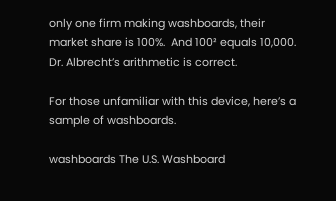only one firm making washboards, their market share is 100%.  And 100² equals 10,000. Dr. Albrecht’s arithmetic is correct.

For those unfamiliar with this device, here’s a sample of washboards.

washboards The U.S. Washboard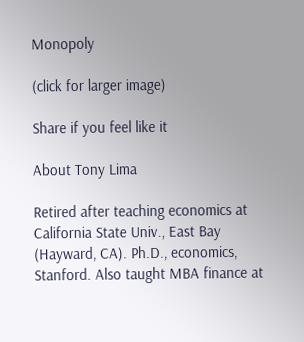Monopoly

(click for larger image)

Share if you feel like it

About Tony Lima

Retired after teaching economics at California State Univ., East Bay (Hayward, CA). Ph.D., economics, Stanford. Also taught MBA finance at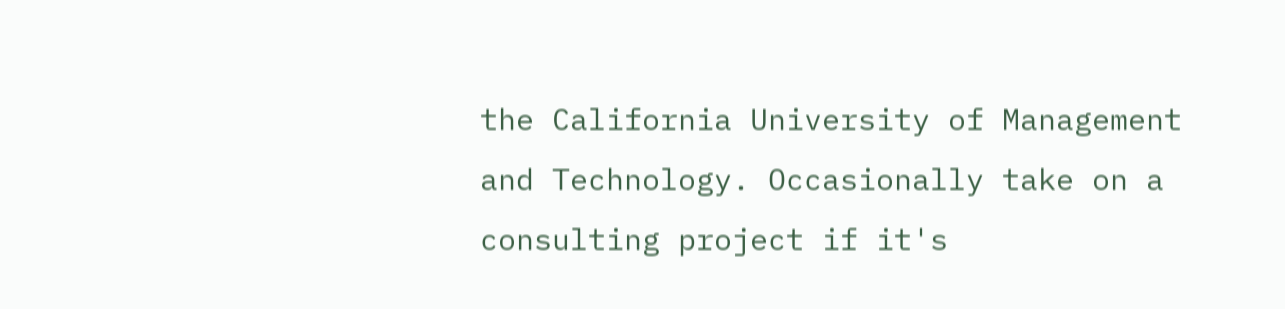the California University of Management and Technology. Occasionally take on a consulting project if it's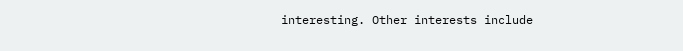interesting. Other interests include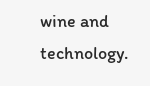wine and technology.